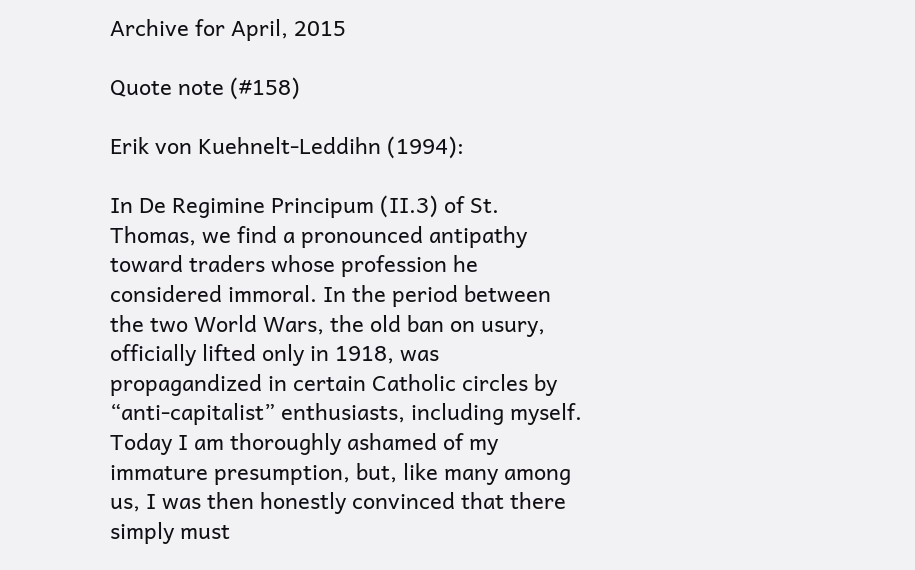Archive for April, 2015

Quote note (#158)

Erik von Kuehnelt-Leddihn (1994):

In De Regimine Principum (II.3) of St. Thomas, we find a pronounced antipathy toward traders whose profession he considered immoral. In the period between the two World Wars, the old ban on usury, officially lifted only in 1918, was propagandized in certain Catholic circles by “anti-capitalist” enthusiasts, including myself. Today I am thoroughly ashamed of my immature presumption, but, like many among us, I was then honestly convinced that there simply must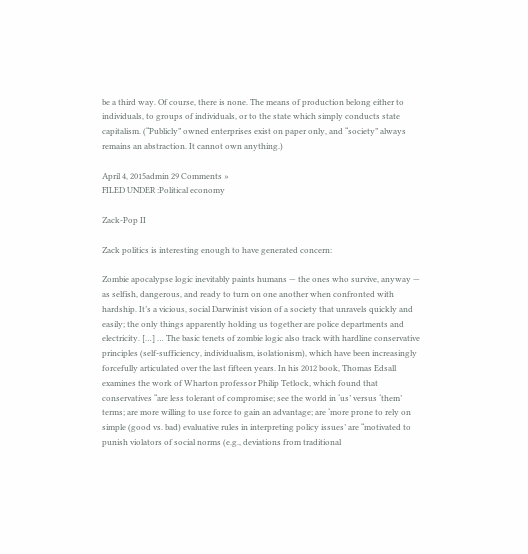be a third way. Of course, there is none. The means of production belong either to individuals, to groups of individuals, or to the state which simply conducts state capitalism. (“Publicly” owned enterprises exist on paper only, and “society” always remains an abstraction. It cannot own anything.)

April 4, 2015admin 29 Comments »
FILED UNDER :Political economy

Zack-Pop II

Zack politics is interesting enough to have generated concern:

Zombie apocalypse logic inevitably paints humans — the ones who survive, anyway — as selfish, dangerous, and ready to turn on one another when confronted with hardship. It’s a vicious, social Darwinist vision of a society that unravels quickly and easily; the only things apparently holding us together are police departments and electricity. […] … The basic tenets of zombie logic also track with hardline conservative principles (self-sufficiency, individualism, isolationism), which have been increasingly forcefully articulated over the last fifteen years. In his 2012 book, Thomas Edsall examines the work of Wharton professor Philip Tetlock, which found that conservatives “are less tolerant of compromise; see the world in ‘us’ versus ‘them’ terms; are more willing to use force to gain an advantage; are ‘more prone to rely on simple (good vs. bad) evaluative rules in interpreting policy issues’ are “motivated to punish violators of social norms (e.g., deviations from traditional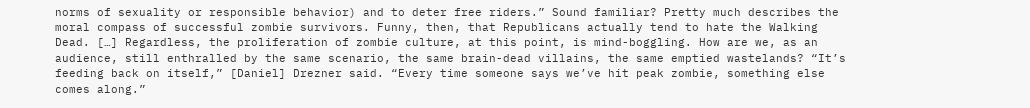norms of sexuality or responsible behavior) and to deter free riders.” Sound familiar? Pretty much describes the moral compass of successful zombie survivors. Funny, then, that Republicans actually tend to hate the Walking Dead. […] Regardless, the proliferation of zombie culture, at this point, is mind-boggling. How are we, as an audience, still enthralled by the same scenario, the same brain-dead villains, the same emptied wastelands? “It’s feeding back on itself,” [Daniel] Drezner said. “Every time someone says we’ve hit peak zombie, something else comes along.”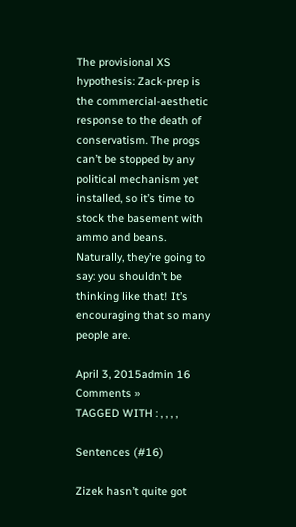The provisional XS hypothesis: Zack-prep is the commercial-aesthetic response to the death of conservatism. The progs can’t be stopped by any political mechanism yet installed, so it’s time to stock the basement with ammo and beans. Naturally, they’re going to say: you shouldn’t be thinking like that! It’s encouraging that so many people are.

April 3, 2015admin 16 Comments »
TAGGED WITH : , , , ,

Sentences (#16)

Zizek hasn’t quite got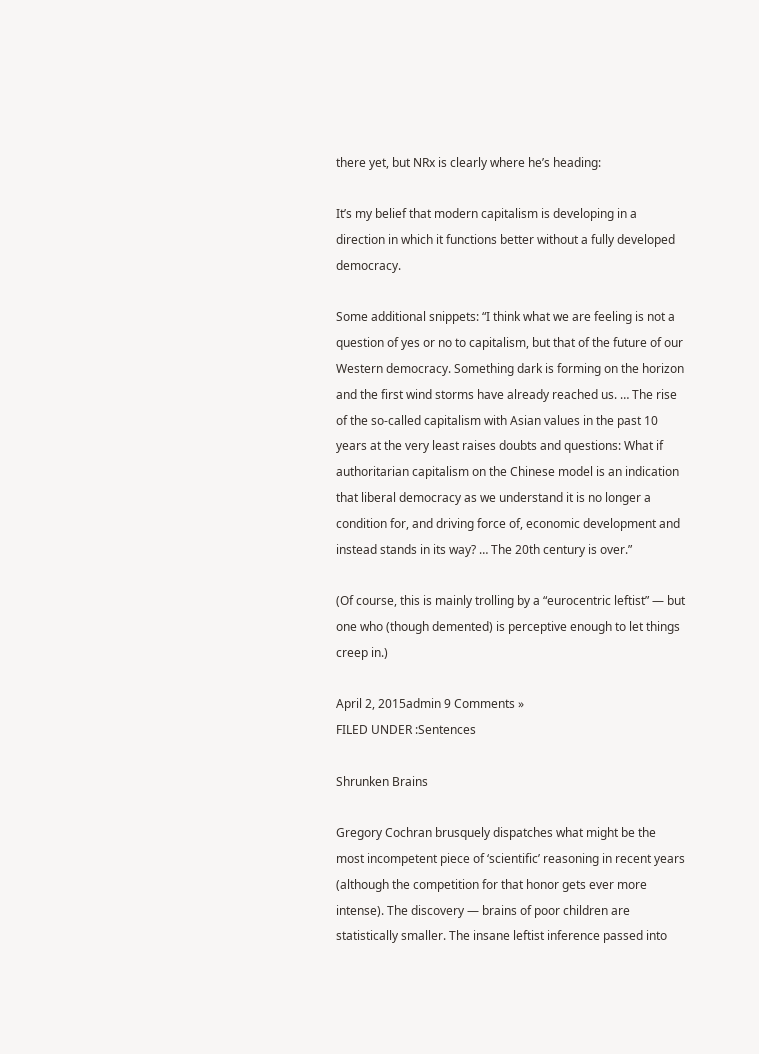there yet, but NRx is clearly where he’s heading:

It’s my belief that modern capitalism is developing in a direction in which it functions better without a fully developed democracy.

Some additional snippets: “I think what we are feeling is not a question of yes or no to capitalism, but that of the future of our Western democracy. Something dark is forming on the horizon and the first wind storms have already reached us. … The rise of the so-called capitalism with Asian values in the past 10 years at the very least raises doubts and questions: What if authoritarian capitalism on the Chinese model is an indication that liberal democracy as we understand it is no longer a condition for, and driving force of, economic development and instead stands in its way? … The 20th century is over.”

(Of course, this is mainly trolling by a “eurocentric leftist” — but one who (though demented) is perceptive enough to let things creep in.)

April 2, 2015admin 9 Comments »
FILED UNDER :Sentences

Shrunken Brains

Gregory Cochran brusquely dispatches what might be the most incompetent piece of ‘scientific’ reasoning in recent years (although the competition for that honor gets ever more intense). The discovery — brains of poor children are statistically smaller. The insane leftist inference passed into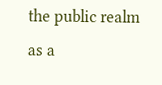the public realm as a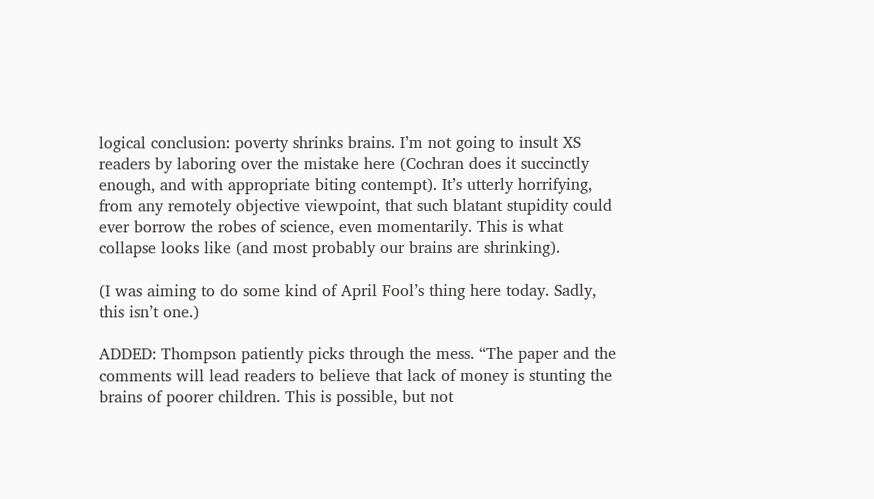logical conclusion: poverty shrinks brains. I’m not going to insult XS readers by laboring over the mistake here (Cochran does it succinctly enough, and with appropriate biting contempt). It’s utterly horrifying, from any remotely objective viewpoint, that such blatant stupidity could ever borrow the robes of science, even momentarily. This is what collapse looks like (and most probably our brains are shrinking).

(I was aiming to do some kind of April Fool’s thing here today. Sadly, this isn’t one.)

ADDED: Thompson patiently picks through the mess. “The paper and the comments will lead readers to believe that lack of money is stunting the brains of poorer children. This is possible, but not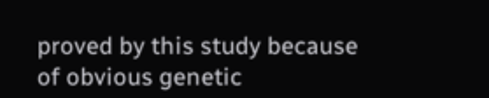proved by this study because of obvious genetic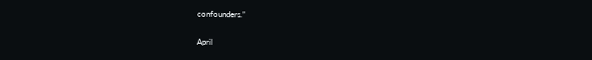confounders.”

April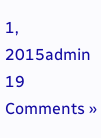1, 2015admin 19 Comments »